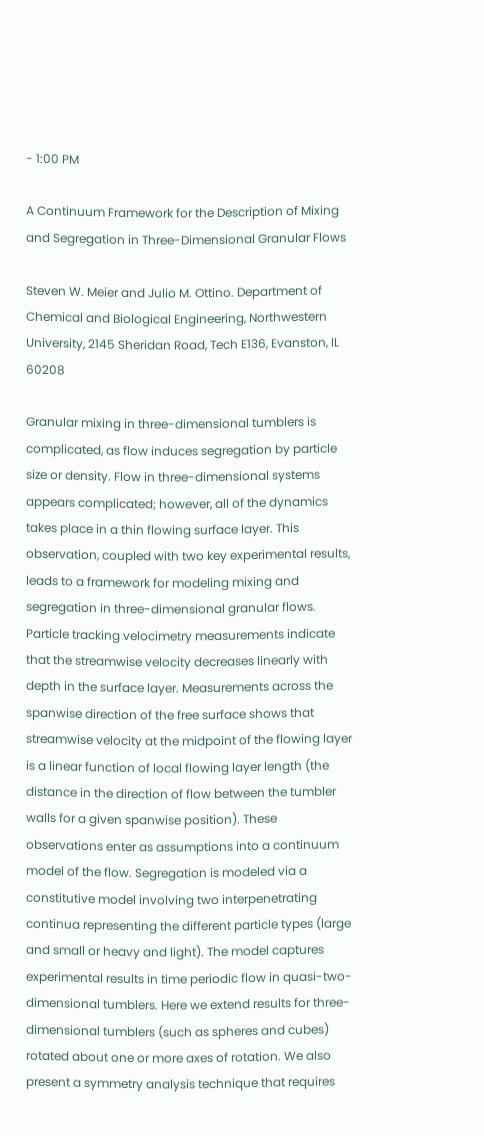- 1:00 PM

A Continuum Framework for the Description of Mixing and Segregation in Three-Dimensional Granular Flows

Steven W. Meier and Julio M. Ottino. Department of Chemical and Biological Engineering, Northwestern University, 2145 Sheridan Road, Tech E136, Evanston, IL 60208

Granular mixing in three-dimensional tumblers is complicated, as flow induces segregation by particle size or density. Flow in three-dimensional systems appears complicated; however, all of the dynamics takes place in a thin flowing surface layer. This observation, coupled with two key experimental results, leads to a framework for modeling mixing and segregation in three-dimensional granular flows. Particle tracking velocimetry measurements indicate that the streamwise velocity decreases linearly with depth in the surface layer. Measurements across the spanwise direction of the free surface shows that streamwise velocity at the midpoint of the flowing layer is a linear function of local flowing layer length (the distance in the direction of flow between the tumbler walls for a given spanwise position). These observations enter as assumptions into a continuum model of the flow. Segregation is modeled via a constitutive model involving two interpenetrating continua representing the different particle types (large and small or heavy and light). The model captures experimental results in time periodic flow in quasi-two-dimensional tumblers. Here we extend results for three-dimensional tumblers (such as spheres and cubes) rotated about one or more axes of rotation. We also present a symmetry analysis technique that requires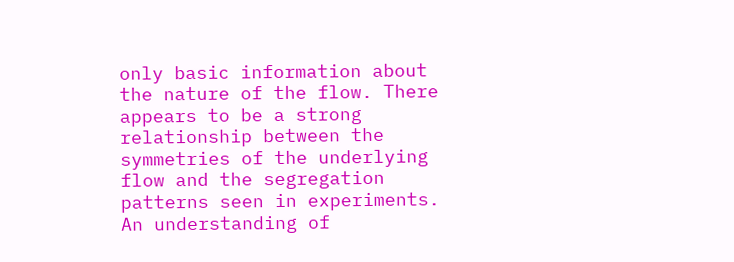only basic information about the nature of the flow. There appears to be a strong relationship between the symmetries of the underlying flow and the segregation patterns seen in experiments. An understanding of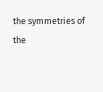the symmetries of the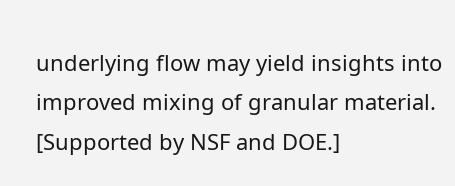underlying flow may yield insights into improved mixing of granular material. [Supported by NSF and DOE.]